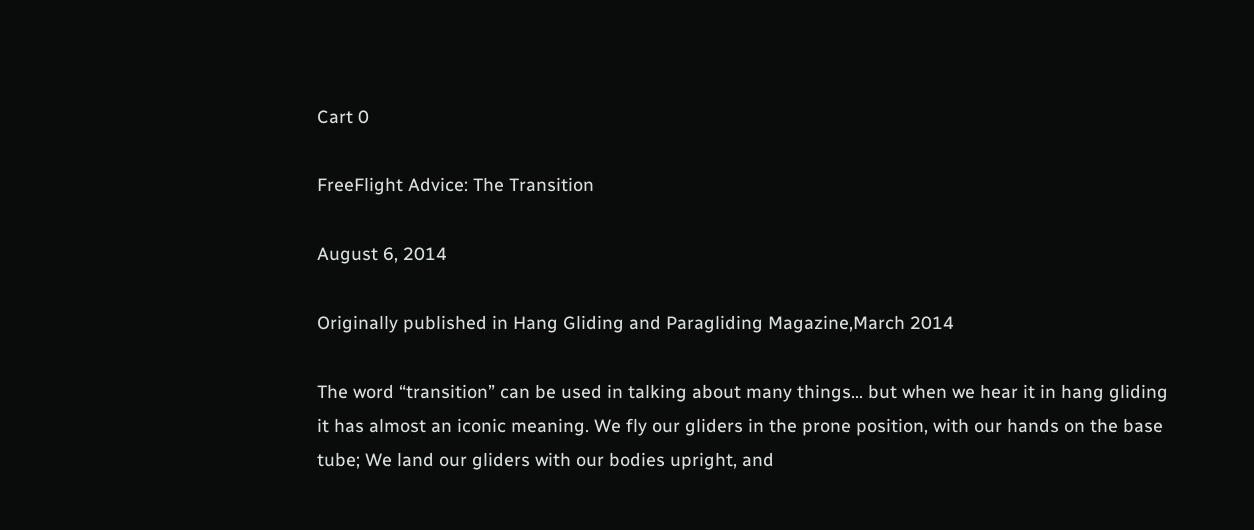Cart 0

FreeFlight Advice: The Transition

August 6, 2014

Originally published in Hang Gliding and Paragliding Magazine,March 2014

The word “transition” can be used in talking about many things… but when we hear it in hang gliding it has almost an iconic meaning. We fly our gliders in the prone position, with our hands on the base tube; We land our gliders with our bodies upright, and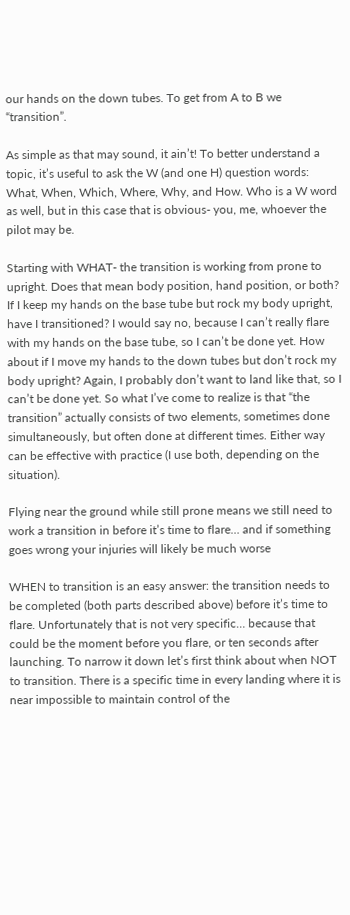our hands on the down tubes. To get from A to B we “transition”.

As simple as that may sound, it ain’t! To better understand a topic, it’s useful to ask the W (and one H) question words: What, When, Which, Where, Why, and How. Who is a W word as well, but in this case that is obvious- you, me, whoever the pilot may be.

Starting with WHAT- the transition is working from prone to upright. Does that mean body position, hand position, or both? If I keep my hands on the base tube but rock my body upright, have I transitioned? I would say no, because I can’t really flare with my hands on the base tube, so I can’t be done yet. How about if I move my hands to the down tubes but don’t rock my body upright? Again, I probably don’t want to land like that, so I can’t be done yet. So what I’ve come to realize is that “the transition” actually consists of two elements, sometimes done simultaneously, but often done at different times. Either way can be effective with practice (I use both, depending on the situation).

Flying near the ground while still prone means we still need to work a transition in before it’s time to flare… and if something goes wrong your injuries will likely be much worse

WHEN to transition is an easy answer: the transition needs to be completed (both parts described above) before it’s time to flare. Unfortunately that is not very specific… because that could be the moment before you flare, or ten seconds after launching. To narrow it down let’s first think about when NOT to transition. There is a specific time in every landing where it is near impossible to maintain control of the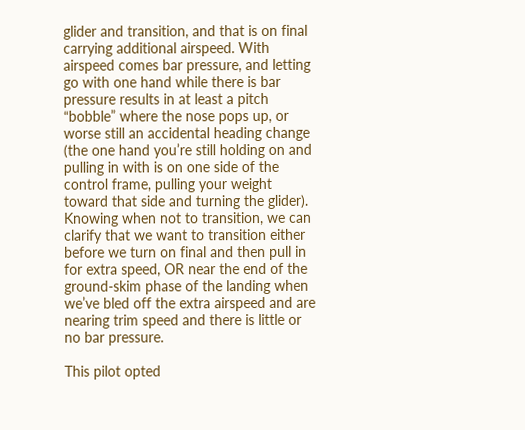glider and transition, and that is on final carrying additional airspeed. With airspeed comes bar pressure, and letting go with one hand while there is bar pressure results in at least a pitch “bobble” where the nose pops up, or worse still an accidental heading change (the one hand you’re still holding on and pulling in with is on one side of the control frame, pulling your weight toward that side and turning the glider). Knowing when not to transition, we can clarify that we want to transition either before we turn on final and then pull in for extra speed, OR near the end of the ground-skim phase of the landing when we’ve bled off the extra airspeed and are nearing trim speed and there is little or no bar pressure.

This pilot opted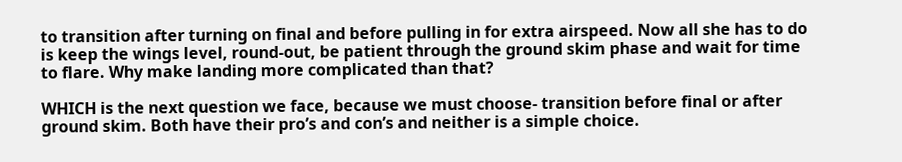to transition after turning on final and before pulling in for extra airspeed. Now all she has to do is keep the wings level, round-out, be patient through the ground skim phase and wait for time to flare. Why make landing more complicated than that?

WHICH is the next question we face, because we must choose- transition before final or after ground skim. Both have their pro’s and con’s and neither is a simple choice.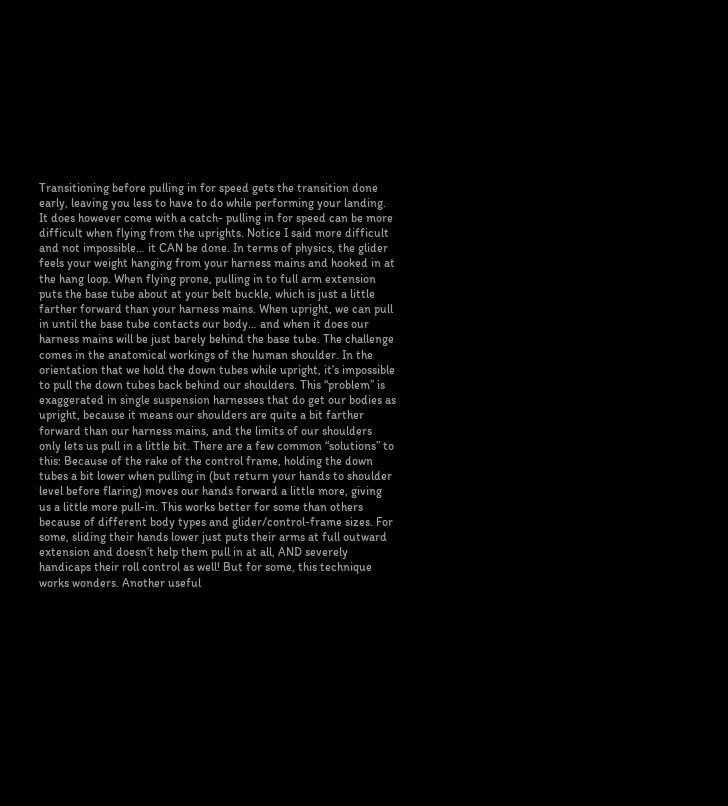Transitioning before pulling in for speed gets the transition done early, leaving you less to have to do while performing your landing. It does however come with a catch- pulling in for speed can be more difficult when flying from the uprights. Notice I said more difficult and not impossible… it CAN be done. In terms of physics, the glider feels your weight hanging from your harness mains and hooked in at the hang loop. When flying prone, pulling in to full arm extension puts the base tube about at your belt buckle, which is just a little farther forward than your harness mains. When upright, we can pull in until the base tube contacts our body… and when it does our harness mains will be just barely behind the base tube. The challenge comes in the anatomical workings of the human shoulder. In the orientation that we hold the down tubes while upright, it’s impossible to pull the down tubes back behind our shoulders. This “problem” is exaggerated in single suspension harnesses that do get our bodies as upright, because it means our shoulders are quite a bit farther forward than our harness mains, and the limits of our shoulders only lets us pull in a little bit. There are a few common “solutions” to this: Because of the rake of the control frame, holding the down tubes a bit lower when pulling in (but return your hands to shoulder level before flaring) moves our hands forward a little more, giving us a little more pull-in. This works better for some than others because of different body types and glider/control-frame sizes. For some, sliding their hands lower just puts their arms at full outward extension and doesn’t help them pull in at all, AND severely handicaps their roll control as well! But for some, this technique works wonders. Another useful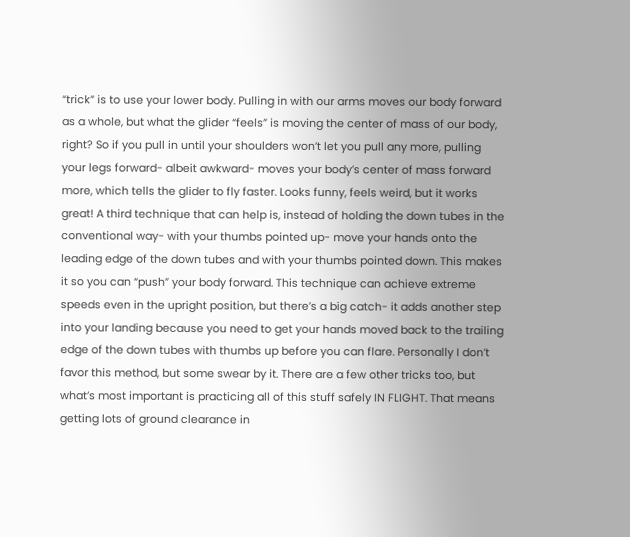“trick” is to use your lower body. Pulling in with our arms moves our body forward as a whole, but what the glider “feels” is moving the center of mass of our body, right? So if you pull in until your shoulders won’t let you pull any more, pulling your legs forward- albeit awkward- moves your body’s center of mass forward more, which tells the glider to fly faster. Looks funny, feels weird, but it works great! A third technique that can help is, instead of holding the down tubes in the conventional way- with your thumbs pointed up- move your hands onto the leading edge of the down tubes and with your thumbs pointed down. This makes it so you can “push” your body forward. This technique can achieve extreme speeds even in the upright position, but there’s a big catch- it adds another step into your landing because you need to get your hands moved back to the trailing edge of the down tubes with thumbs up before you can flare. Personally I don’t favor this method, but some swear by it. There are a few other tricks too, but what’s most important is practicing all of this stuff safely IN FLIGHT. That means getting lots of ground clearance in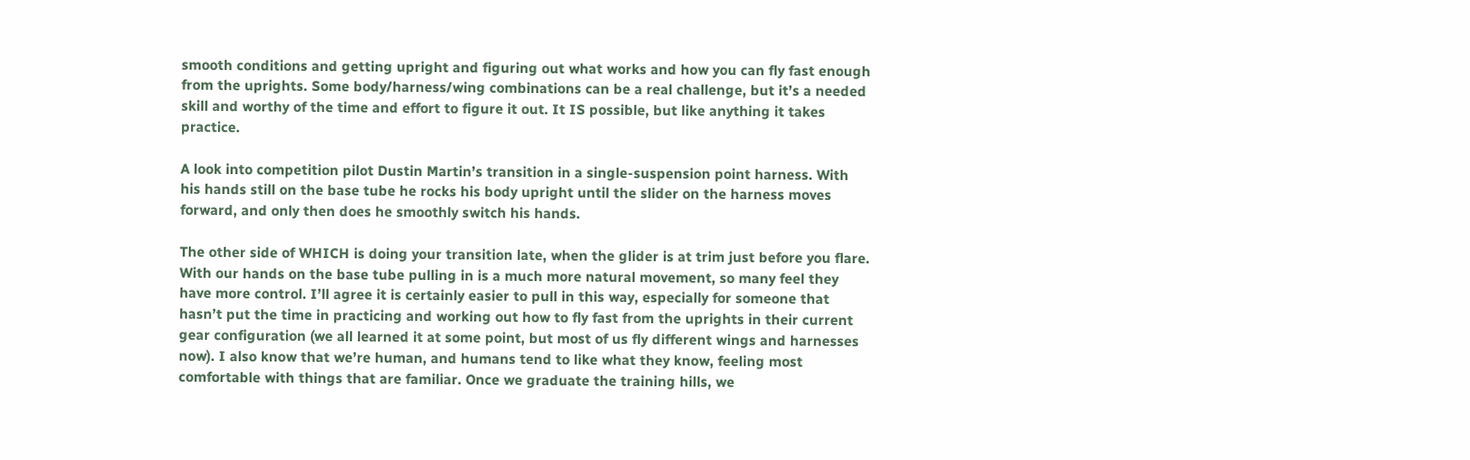smooth conditions and getting upright and figuring out what works and how you can fly fast enough from the uprights. Some body/harness/wing combinations can be a real challenge, but it’s a needed skill and worthy of the time and effort to figure it out. It IS possible, but like anything it takes practice.

A look into competition pilot Dustin Martin’s transition in a single-suspension point harness. With his hands still on the base tube he rocks his body upright until the slider on the harness moves forward, and only then does he smoothly switch his hands.

The other side of WHICH is doing your transition late, when the glider is at trim just before you flare. With our hands on the base tube pulling in is a much more natural movement, so many feel they have more control. I’ll agree it is certainly easier to pull in this way, especially for someone that hasn’t put the time in practicing and working out how to fly fast from the uprights in their current gear configuration (we all learned it at some point, but most of us fly different wings and harnesses now). I also know that we’re human, and humans tend to like what they know, feeling most comfortable with things that are familiar. Once we graduate the training hills, we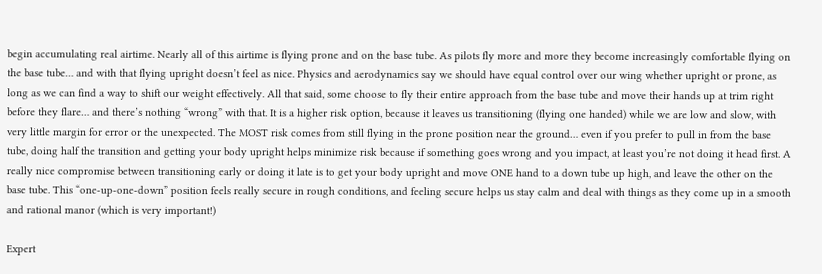begin accumulating real airtime. Nearly all of this airtime is flying prone and on the base tube. As pilots fly more and more they become increasingly comfortable flying on the base tube… and with that flying upright doesn’t feel as nice. Physics and aerodynamics say we should have equal control over our wing whether upright or prone, as long as we can find a way to shift our weight effectively. All that said, some choose to fly their entire approach from the base tube and move their hands up at trim right before they flare… and there’s nothing “wrong” with that. It is a higher risk option, because it leaves us transitioning (flying one handed) while we are low and slow, with very little margin for error or the unexpected. The MOST risk comes from still flying in the prone position near the ground… even if you prefer to pull in from the base tube, doing half the transition and getting your body upright helps minimize risk because if something goes wrong and you impact, at least you’re not doing it head first. A really nice compromise between transitioning early or doing it late is to get your body upright and move ONE hand to a down tube up high, and leave the other on the base tube. This “one-up-one-down” position feels really secure in rough conditions, and feeling secure helps us stay calm and deal with things as they come up in a smooth and rational manor (which is very important!)

Expert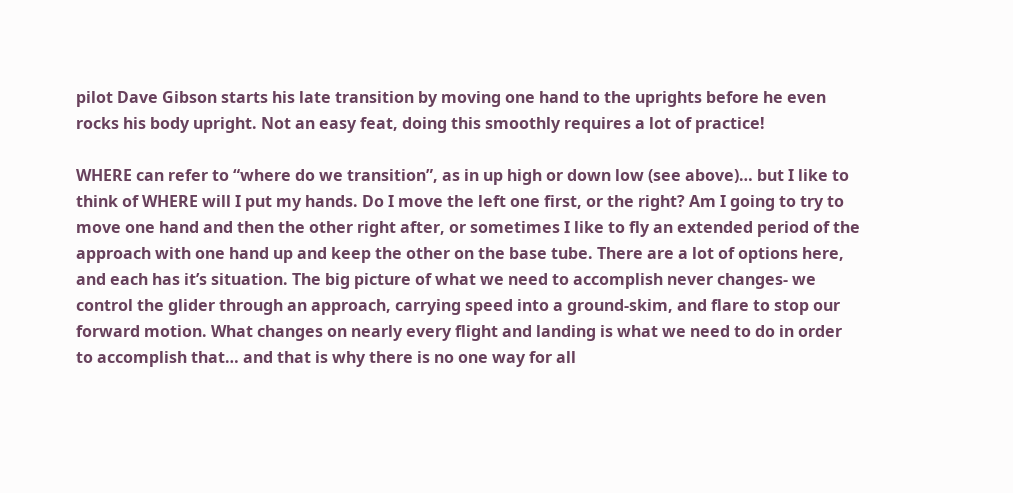pilot Dave Gibson starts his late transition by moving one hand to the uprights before he even rocks his body upright. Not an easy feat, doing this smoothly requires a lot of practice!

WHERE can refer to “where do we transition”, as in up high or down low (see above)… but I like to think of WHERE will I put my hands. Do I move the left one first, or the right? Am I going to try to move one hand and then the other right after, or sometimes I like to fly an extended period of the approach with one hand up and keep the other on the base tube. There are a lot of options here, and each has it’s situation. The big picture of what we need to accomplish never changes- we control the glider through an approach, carrying speed into a ground-skim, and flare to stop our forward motion. What changes on nearly every flight and landing is what we need to do in order to accomplish that… and that is why there is no one way for all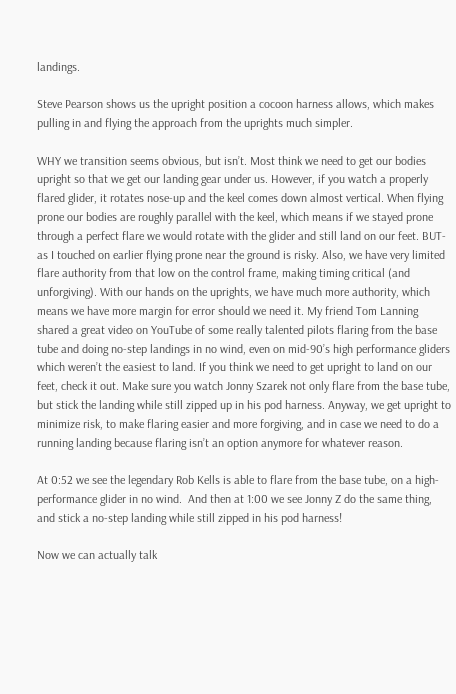landings.

Steve Pearson shows us the upright position a cocoon harness allows, which makes pulling in and flying the approach from the uprights much simpler.

WHY we transition seems obvious, but isn’t. Most think we need to get our bodies upright so that we get our landing gear under us. However, if you watch a properly flared glider, it rotates nose-up and the keel comes down almost vertical. When flying prone our bodies are roughly parallel with the keel, which means if we stayed prone through a perfect flare we would rotate with the glider and still land on our feet. BUT- as I touched on earlier flying prone near the ground is risky. Also, we have very limited flare authority from that low on the control frame, making timing critical (and unforgiving). With our hands on the uprights, we have much more authority, which means we have more margin for error should we need it. My friend Tom Lanning shared a great video on YouTube of some really talented pilots flaring from the base tube and doing no-step landings in no wind, even on mid-90’s high performance gliders which weren’t the easiest to land. If you think we need to get upright to land on our feet, check it out. Make sure you watch Jonny Szarek not only flare from the base tube, but stick the landing while still zipped up in his pod harness. Anyway, we get upright to minimize risk, to make flaring easier and more forgiving, and in case we need to do a running landing because flaring isn’t an option anymore for whatever reason.

At 0:52 we see the legendary Rob Kells is able to flare from the base tube, on a high-performance glider in no wind.  And then at 1:00 we see Jonny Z do the same thing, and stick a no-step landing while still zipped in his pod harness!

Now we can actually talk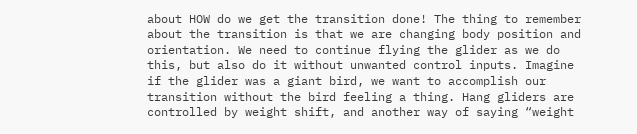about HOW do we get the transition done! The thing to remember about the transition is that we are changing body position and orientation. We need to continue flying the glider as we do this, but also do it without unwanted control inputs. Imagine if the glider was a giant bird, we want to accomplish our transition without the bird feeling a thing. Hang gliders are controlled by weight shift, and another way of saying “weight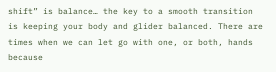shift” is balance… the key to a smooth transition is keeping your body and glider balanced. There are times when we can let go with one, or both, hands because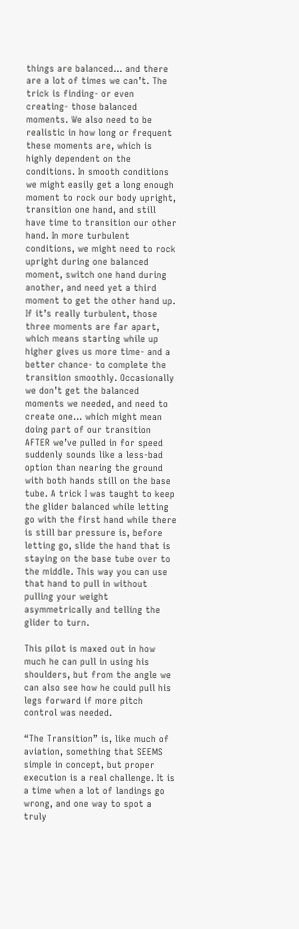things are balanced… and there are a lot of times we can’t. The trick is finding- or even creating- those balanced moments. We also need to be realistic in how long or frequent these moments are, which is highly dependent on the conditions. In smooth conditions we might easily get a long enough moment to rock our body upright, transition one hand, and still have time to transition our other hand. In more turbulent conditions, we might need to rock upright during one balanced moment, switch one hand during another, and need yet a third moment to get the other hand up. If it’s really turbulent, those three moments are far apart, which means starting while up higher gives us more time- and a better chance- to complete the transition smoothly. Occasionally we don’t get the balanced moments we needed, and need to create one… which might mean doing part of our transition AFTER we’ve pulled in for speed suddenly sounds like a less-bad option than nearing the ground with both hands still on the base tube. A trick I was taught to keep the glider balanced while letting go with the first hand while there is still bar pressure is, before letting go, slide the hand that is staying on the base tube over to the middle. This way you can use that hand to pull in without pulling your weight asymmetrically and telling the glider to turn.

This pilot is maxed out in how much he can pull in using his shoulders, but from the angle we can also see how he could pull his legs forward if more pitch control was needed.

“The Transition” is, like much of aviation, something that SEEMS simple in concept, but proper execution is a real challenge. It is a time when a lot of landings go wrong, and one way to spot a truly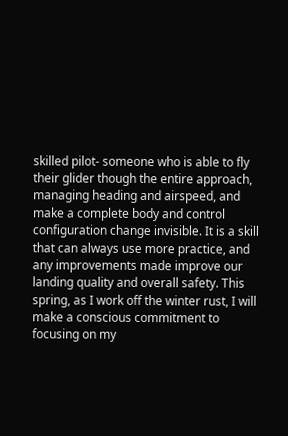skilled pilot- someone who is able to fly their glider though the entire approach, managing heading and airspeed, and make a complete body and control configuration change invisible. It is a skill that can always use more practice, and any improvements made improve our landing quality and overall safety. This spring, as I work off the winter rust, I will make a conscious commitment to focusing on my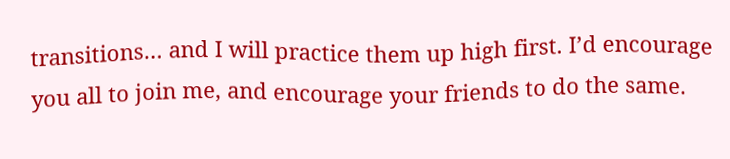transitions… and I will practice them up high first. I’d encourage you all to join me, and encourage your friends to do the same.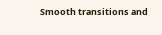Smooth transitions and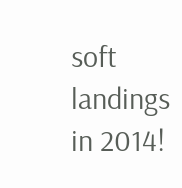soft landings in 2014!